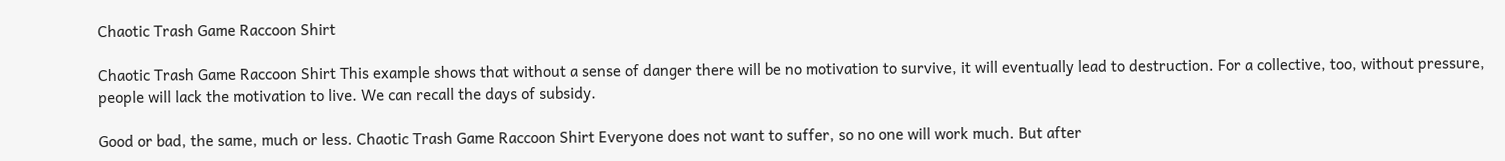Chaotic Trash Game Raccoon Shirt

Chaotic Trash Game Raccoon Shirt This example shows that without a sense of danger there will be no motivation to survive, it will eventually lead to destruction. For a collective, too, without pressure, people will lack the motivation to live. We can recall the days of subsidy.

Good or bad, the same, much or less. Chaotic Trash Game Raccoon Shirt Everyone does not want to suffer, so no one will work much. But after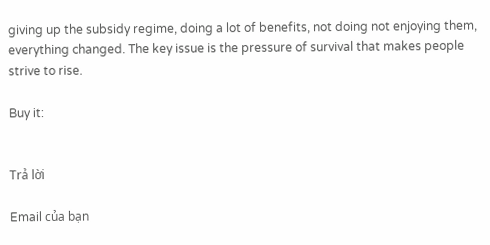giving up the subsidy regime, doing a lot of benefits, not doing not enjoying them, everything changed. The key issue is the pressure of survival that makes people strive to rise.

Buy it:


Trả lời

Email của bạn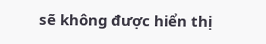sẽ không được hiển thị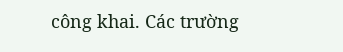công khai. Các trường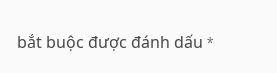bắt buộc được đánh dấu *